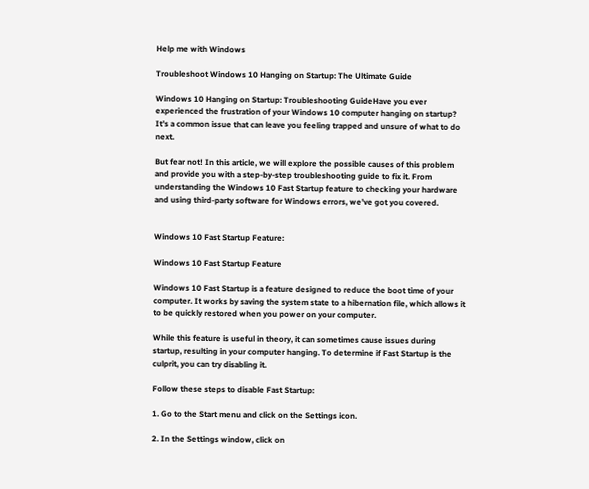Help me with Windows

Troubleshoot Windows 10 Hanging on Startup: The Ultimate Guide

Windows 10 Hanging on Startup: Troubleshooting GuideHave you ever experienced the frustration of your Windows 10 computer hanging on startup? It’s a common issue that can leave you feeling trapped and unsure of what to do next.

But fear not! In this article, we will explore the possible causes of this problem and provide you with a step-by-step troubleshooting guide to fix it. From understanding the Windows 10 Fast Startup feature to checking your hardware and using third-party software for Windows errors, we’ve got you covered.


Windows 10 Fast Startup Feature:

Windows 10 Fast Startup Feature

Windows 10 Fast Startup is a feature designed to reduce the boot time of your computer. It works by saving the system state to a hibernation file, which allows it to be quickly restored when you power on your computer.

While this feature is useful in theory, it can sometimes cause issues during startup, resulting in your computer hanging. To determine if Fast Startup is the culprit, you can try disabling it.

Follow these steps to disable Fast Startup:

1. Go to the Start menu and click on the Settings icon.

2. In the Settings window, click on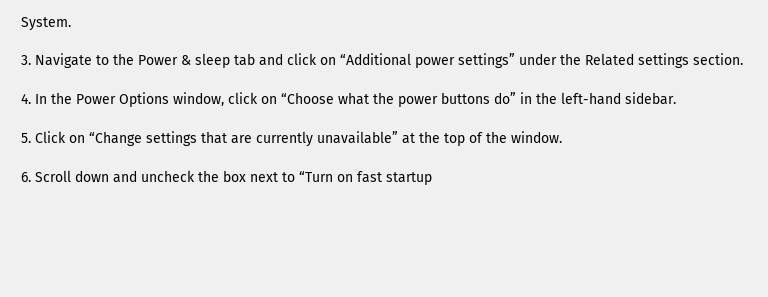System.

3. Navigate to the Power & sleep tab and click on “Additional power settings” under the Related settings section.

4. In the Power Options window, click on “Choose what the power buttons do” in the left-hand sidebar.

5. Click on “Change settings that are currently unavailable” at the top of the window.

6. Scroll down and uncheck the box next to “Turn on fast startup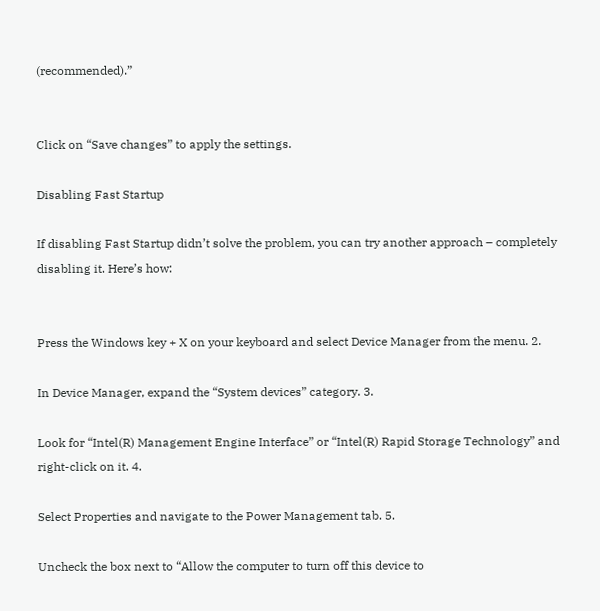(recommended).”


Click on “Save changes” to apply the settings.

Disabling Fast Startup

If disabling Fast Startup didn’t solve the problem, you can try another approach – completely disabling it. Here’s how:


Press the Windows key + X on your keyboard and select Device Manager from the menu. 2.

In Device Manager, expand the “System devices” category. 3.

Look for “Intel(R) Management Engine Interface” or “Intel(R) Rapid Storage Technology” and right-click on it. 4.

Select Properties and navigate to the Power Management tab. 5.

Uncheck the box next to “Allow the computer to turn off this device to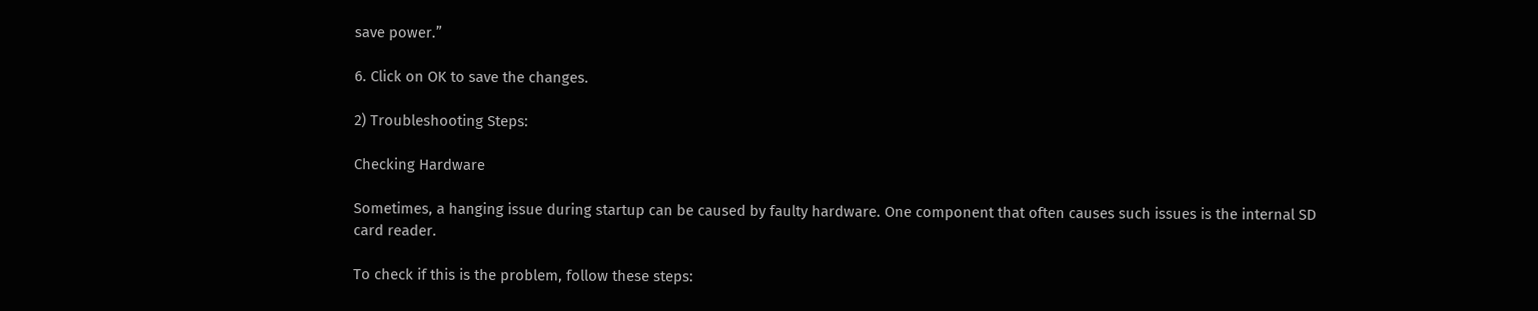save power.”

6. Click on OK to save the changes.

2) Troubleshooting Steps:

Checking Hardware

Sometimes, a hanging issue during startup can be caused by faulty hardware. One component that often causes such issues is the internal SD card reader.

To check if this is the problem, follow these steps: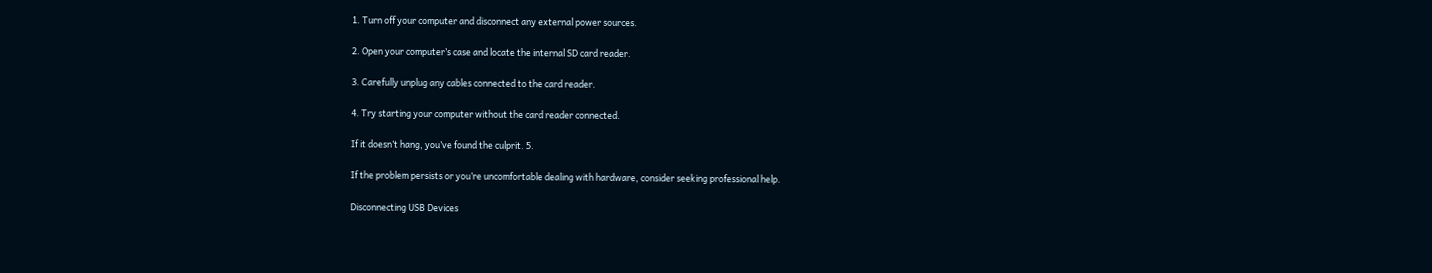1. Turn off your computer and disconnect any external power sources.

2. Open your computer’s case and locate the internal SD card reader.

3. Carefully unplug any cables connected to the card reader.

4. Try starting your computer without the card reader connected.

If it doesn’t hang, you’ve found the culprit. 5.

If the problem persists or you’re uncomfortable dealing with hardware, consider seeking professional help.

Disconnecting USB Devices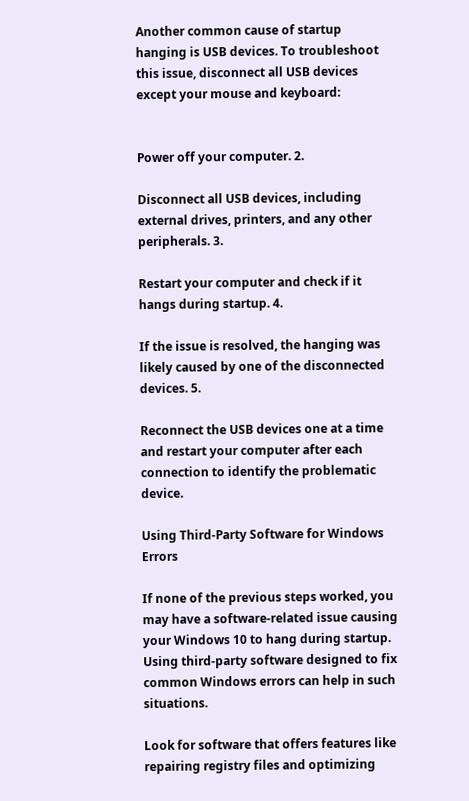Another common cause of startup hanging is USB devices. To troubleshoot this issue, disconnect all USB devices except your mouse and keyboard:


Power off your computer. 2.

Disconnect all USB devices, including external drives, printers, and any other peripherals. 3.

Restart your computer and check if it hangs during startup. 4.

If the issue is resolved, the hanging was likely caused by one of the disconnected devices. 5.

Reconnect the USB devices one at a time and restart your computer after each connection to identify the problematic device.

Using Third-Party Software for Windows Errors

If none of the previous steps worked, you may have a software-related issue causing your Windows 10 to hang during startup. Using third-party software designed to fix common Windows errors can help in such situations.

Look for software that offers features like repairing registry files and optimizing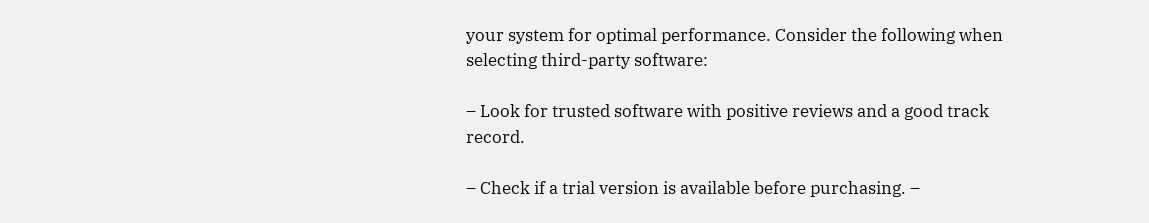your system for optimal performance. Consider the following when selecting third-party software:

– Look for trusted software with positive reviews and a good track record.

– Check if a trial version is available before purchasing. –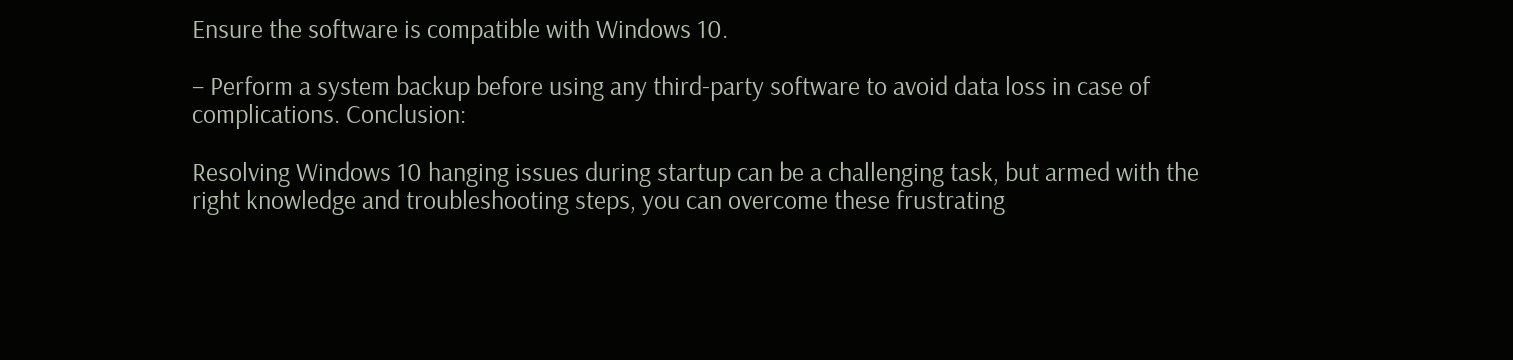Ensure the software is compatible with Windows 10.

– Perform a system backup before using any third-party software to avoid data loss in case of complications. Conclusion:

Resolving Windows 10 hanging issues during startup can be a challenging task, but armed with the right knowledge and troubleshooting steps, you can overcome these frustrating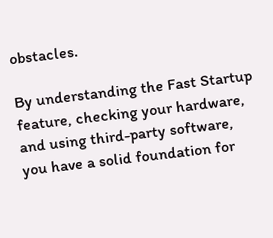obstacles.

By understanding the Fast Startup feature, checking your hardware, and using third-party software, you have a solid foundation for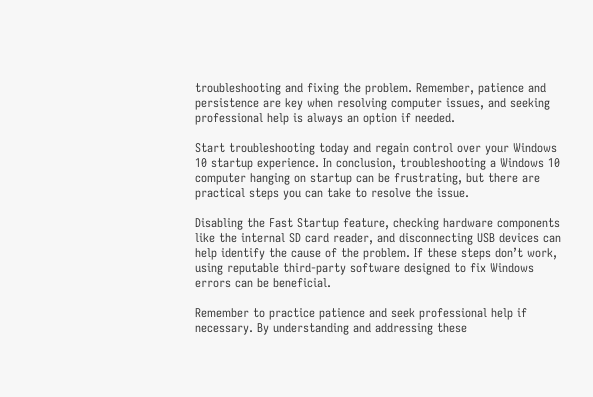troubleshooting and fixing the problem. Remember, patience and persistence are key when resolving computer issues, and seeking professional help is always an option if needed.

Start troubleshooting today and regain control over your Windows 10 startup experience. In conclusion, troubleshooting a Windows 10 computer hanging on startup can be frustrating, but there are practical steps you can take to resolve the issue.

Disabling the Fast Startup feature, checking hardware components like the internal SD card reader, and disconnecting USB devices can help identify the cause of the problem. If these steps don’t work, using reputable third-party software designed to fix Windows errors can be beneficial.

Remember to practice patience and seek professional help if necessary. By understanding and addressing these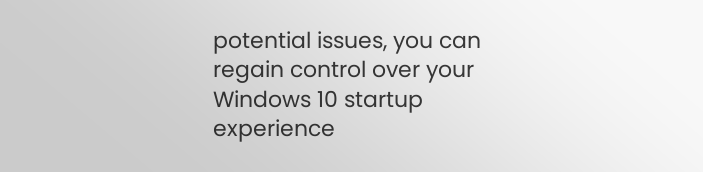potential issues, you can regain control over your Windows 10 startup experience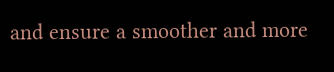and ensure a smoother and more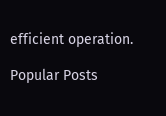efficient operation.

Popular Posts